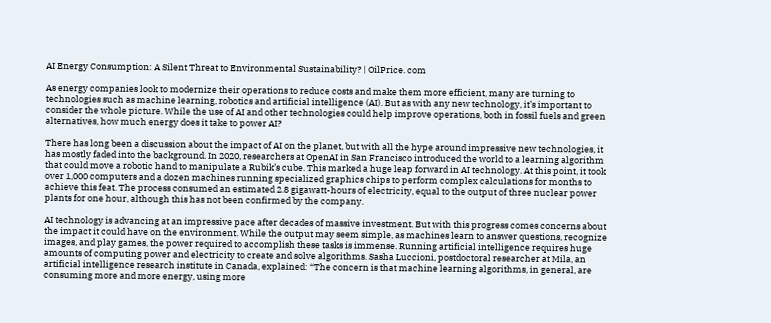AI Energy Consumption: A Silent Threat to Environmental Sustainability? | OilPrice. com

As energy companies look to modernize their operations to reduce costs and make them more efficient, many are turning to technologies such as machine learning, robotics and artificial intelligence (AI). But as with any new technology, it’s important to consider the whole picture. While the use of AI and other technologies could help improve operations, both in fossil fuels and green alternatives, how much energy does it take to power AI?

There has long been a discussion about the impact of AI on the planet, but with all the hype around impressive new technologies, it has mostly faded into the background. In 2020, researchers at OpenAI in San Francisco introduced the world to a learning algorithm that could move a robotic hand to manipulate a Rubik’s cube. This marked a huge leap forward in AI technology. At this point, it took over 1,000 computers and a dozen machines running specialized graphics chips to perform complex calculations for months to achieve this feat. The process consumed an estimated 2.8 gigawatt-hours of electricity, equal to the output of three nuclear power plants for one hour, although this has not been confirmed by the company.

AI technology is advancing at an impressive pace after decades of massive investment. But with this progress comes concerns about the impact it could have on the environment. While the output may seem simple, as machines learn to answer questions, recognize images, and play games, the power required to accomplish these tasks is immense. Running artificial intelligence requires huge amounts of computing power and electricity to create and solve algorithms. Sasha Luccioni, postdoctoral researcher at Mila, an artificial intelligence research institute in Canada, explained: “The concern is that machine learning algorithms, in general, are consuming more and more energy, using more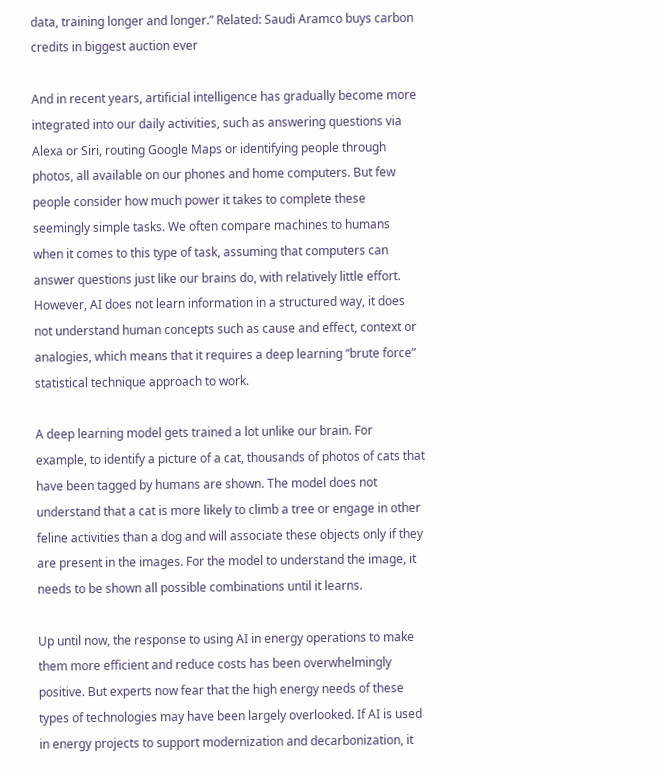data, training longer and longer.” Related: Saudi Aramco buys carbon credits in biggest auction ever

And in recent years, artificial intelligence has gradually become more integrated into our daily activities, such as answering questions via Alexa or Siri, routing Google Maps or identifying people through photos, all available on our phones and home computers. But few people consider how much power it takes to complete these seemingly simple tasks. We often compare machines to humans when it comes to this type of task, assuming that computers can answer questions just like our brains do, with relatively little effort. However, AI does not learn information in a structured way, it does not understand human concepts such as cause and effect, context or analogies, which means that it requires a deep learning “brute force” statistical technique approach to work.

A deep learning model gets trained a lot unlike our brain. For example, to identify a picture of a cat, thousands of photos of cats that have been tagged by humans are shown. The model does not understand that a cat is more likely to climb a tree or engage in other feline activities than a dog and will associate these objects only if they are present in the images. For the model to understand the image, it needs to be shown all possible combinations until it learns.

Up until now, the response to using AI in energy operations to make them more efficient and reduce costs has been overwhelmingly positive. But experts now fear that the high energy needs of these types of technologies may have been largely overlooked. If AI is used in energy projects to support modernization and decarbonization, it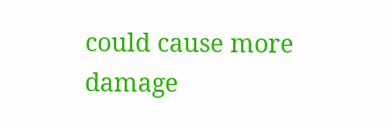could cause more damage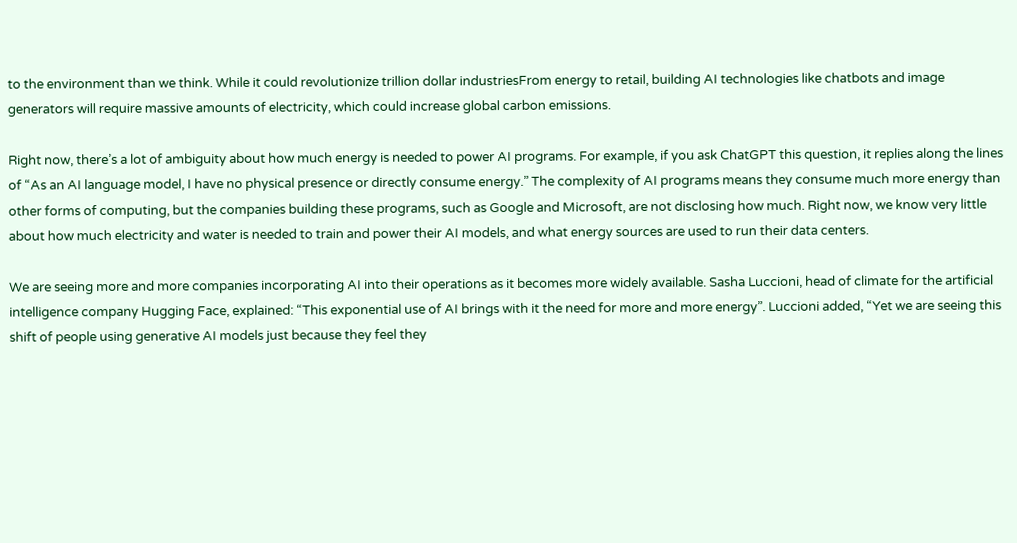to the environment than we think. While it could revolutionize trillion dollar industriesFrom energy to retail, building AI technologies like chatbots and image generators will require massive amounts of electricity, which could increase global carbon emissions.

Right now, there’s a lot of ambiguity about how much energy is needed to power AI programs. For example, if you ask ChatGPT this question, it replies along the lines of “As an AI language model, I have no physical presence or directly consume energy.” The complexity of AI programs means they consume much more energy than other forms of computing, but the companies building these programs, such as Google and Microsoft, are not disclosing how much. Right now, we know very little about how much electricity and water is needed to train and power their AI models, and what energy sources are used to run their data centers.

We are seeing more and more companies incorporating AI into their operations as it becomes more widely available. Sasha Luccioni, head of climate for the artificial intelligence company Hugging Face, explained: “This exponential use of AI brings with it the need for more and more energy”. Luccioni added, “Yet we are seeing this shift of people using generative AI models just because they feel they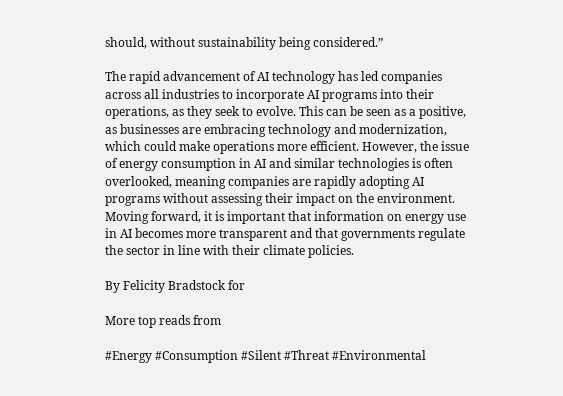should, without sustainability being considered.”

The rapid advancement of AI technology has led companies across all industries to incorporate AI programs into their operations, as they seek to evolve. This can be seen as a positive, as businesses are embracing technology and modernization, which could make operations more efficient. However, the issue of energy consumption in AI and similar technologies is often overlooked, meaning companies are rapidly adopting AI programs without assessing their impact on the environment. Moving forward, it is important that information on energy use in AI becomes more transparent and that governments regulate the sector in line with their climate policies.

By Felicity Bradstock for

More top reads from

#Energy #Consumption #Silent #Threat #Environmental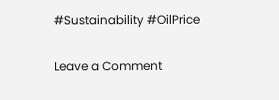#Sustainability #OilPrice

Leave a Comment